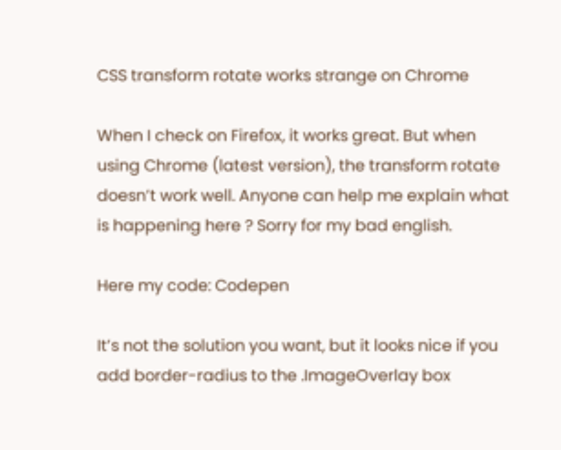CSS transform rotate works strange on Chrome

When I check on Firefox, it works great. But when using Chrome (latest version), the transform rotate doesn’t work well. Anyone can help me explain what is happening here ? Sorry for my bad english.

Here my code: Codepen

It’s not the solution you want, but it looks nice if you add border-radius to the .ImageOverlay box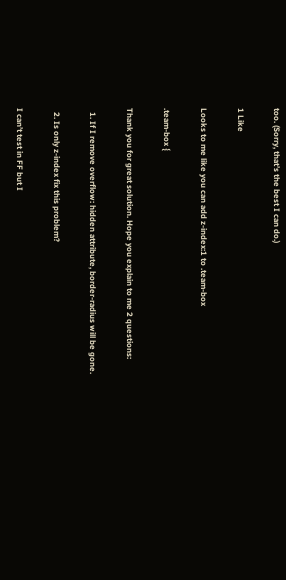too. (Sorry, that’s the best I can do.)

1 Like

Looks to me like you can add z-index:1 to .team-box

.team-box {

Thank you for great solution. Hope you explain to me 2 questions:

  1. If I remove overflow: hidden attribute, border-radius will be gone.

  2. Is only z-index fix this problem?

I can’t test in FF but I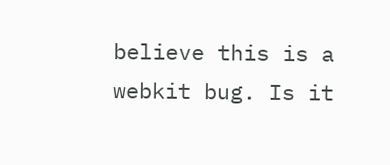believe this is a webkit bug. Is it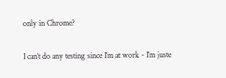only in Chrome?

I can’t do any testing since I’m at work - I’m juste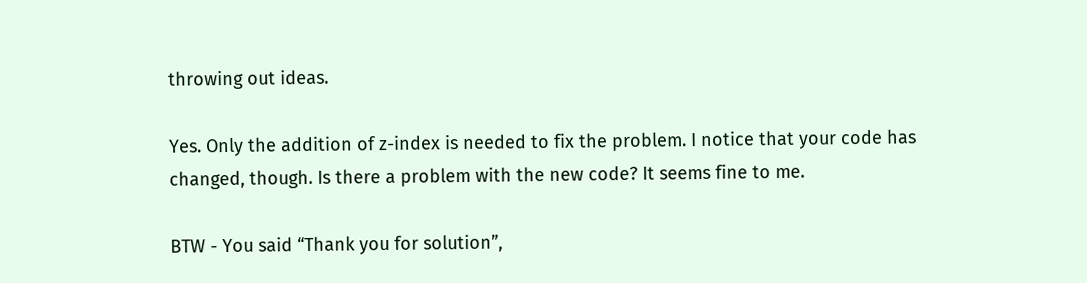throwing out ideas.

Yes. Only the addition of z-index is needed to fix the problem. I notice that your code has changed, though. Is there a problem with the new code? It seems fine to me.

BTW - You said “Thank you for solution”,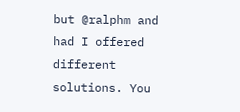but @ralphm and had I offered different solutions. You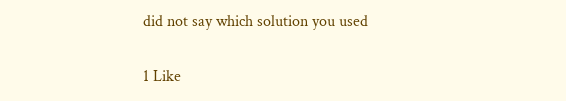did not say which solution you used

1 Like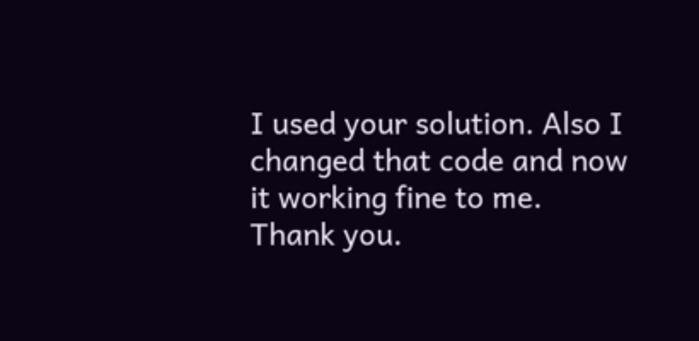I used your solution. Also I changed that code and now it working fine to me. Thank you.